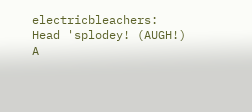electricbleachers: Head 'splodey! (AUGH!)
A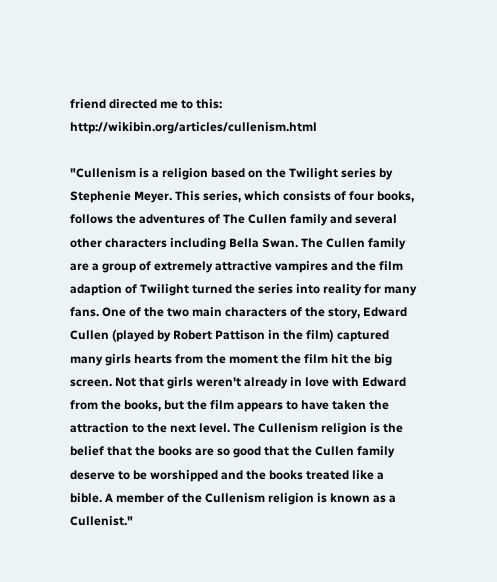friend directed me to this: http://wikibin.org/articles/cullenism.html

"Cullenism is a religion based on the Twilight series by Stephenie Meyer. This series, which consists of four books, follows the adventures of The Cullen family and several other characters including Bella Swan. The Cullen family are a group of extremely attractive vampires and the film adaption of Twilight turned the series into reality for many fans. One of the two main characters of the story, Edward Cullen (played by Robert Pattison in the film) captured many girls hearts from the moment the film hit the big screen. Not that girls weren't already in love with Edward from the books, but the film appears to have taken the attraction to the next level. The Cullenism religion is the belief that the books are so good that the Cullen family deserve to be worshipped and the books treated like a bible. A member of the Cullenism religion is known as a Cullenist."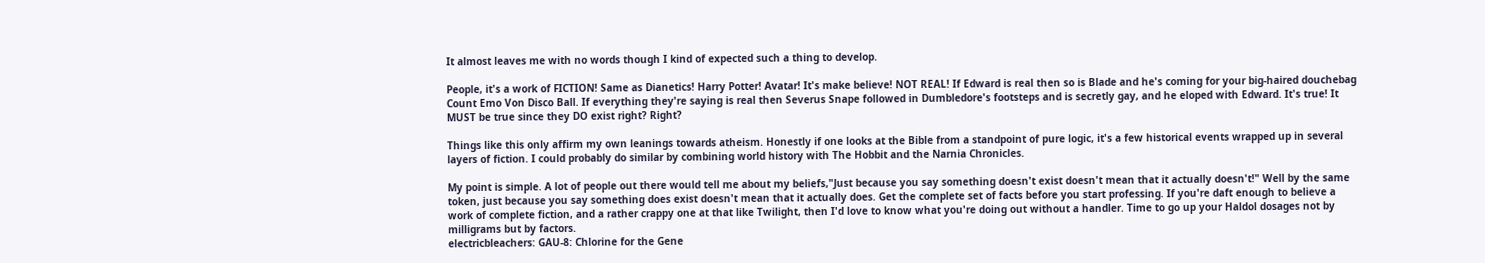It almost leaves me with no words though I kind of expected such a thing to develop.

People, it's a work of FICTION! Same as Dianetics! Harry Potter! Avatar! It's make believe! NOT REAL! If Edward is real then so is Blade and he's coming for your big-haired douchebag Count Emo Von Disco Ball. If everything they're saying is real then Severus Snape followed in Dumbledore's footsteps and is secretly gay, and he eloped with Edward. It's true! It MUST be true since they DO exist right? Right?

Things like this only affirm my own leanings towards atheism. Honestly if one looks at the Bible from a standpoint of pure logic, it's a few historical events wrapped up in several layers of fiction. I could probably do similar by combining world history with The Hobbit and the Narnia Chronicles.

My point is simple. A lot of people out there would tell me about my beliefs,"Just because you say something doesn't exist doesn't mean that it actually doesn't!" Well by the same token, just because you say something does exist doesn't mean that it actually does. Get the complete set of facts before you start professing. If you're daft enough to believe a work of complete fiction, and a rather crappy one at that like Twilight, then I'd love to know what you're doing out without a handler. Time to go up your Haldol dosages not by milligrams but by factors.
electricbleachers: GAU-8: Chlorine for the Gene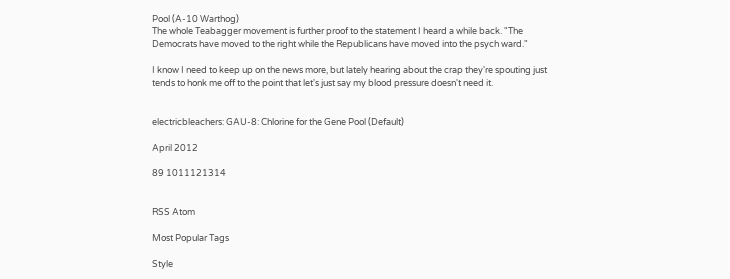Pool (A-10 Warthog)
The whole Teabagger movement is further proof to the statement I heard a while back. "The Democrats have moved to the right while the Republicans have moved into the psych ward."

I know I need to keep up on the news more, but lately hearing about the crap they're spouting just tends to honk me off to the point that let's just say my blood pressure doesn't need it.


electricbleachers: GAU-8: Chlorine for the Gene Pool (Default)

April 2012

89 1011121314


RSS Atom

Most Popular Tags

Style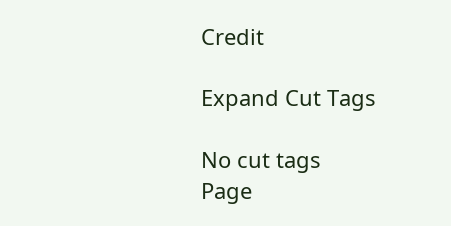Credit

Expand Cut Tags

No cut tags
Page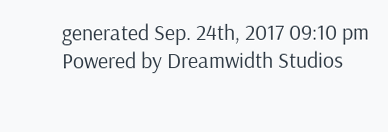generated Sep. 24th, 2017 09:10 pm
Powered by Dreamwidth Studios